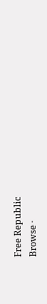Free Republic
Browse ·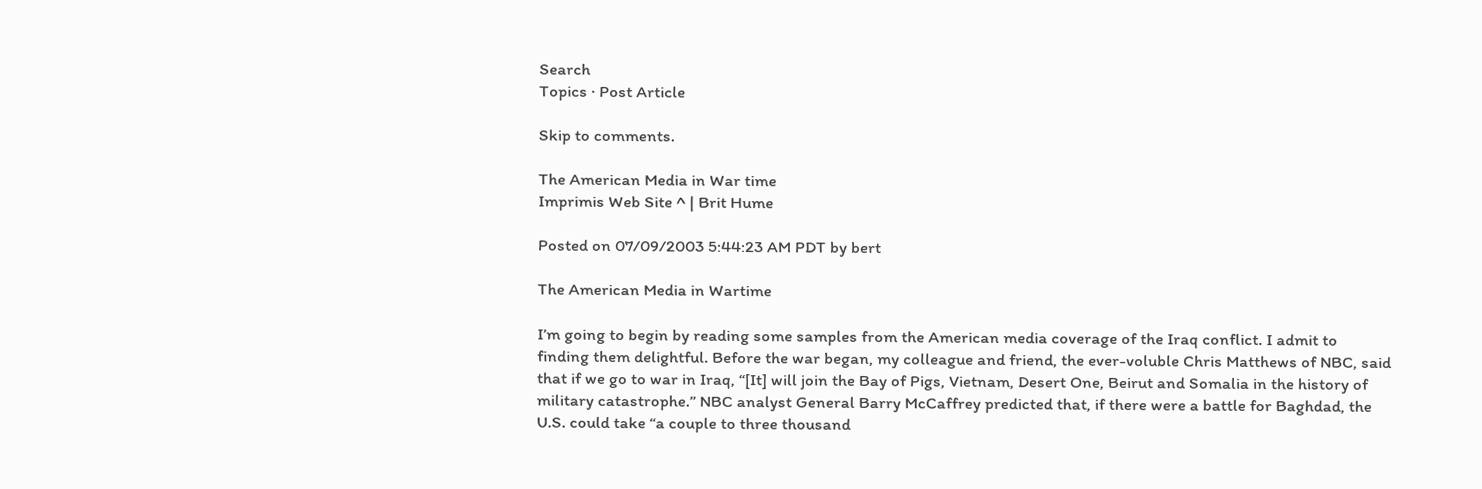Search
Topics · Post Article

Skip to comments.

The American Media in War time
Imprimis Web Site ^ | Brit Hume

Posted on 07/09/2003 5:44:23 AM PDT by bert

The American Media in Wartime

I’m going to begin by reading some samples from the American media coverage of the Iraq conflict. I admit to finding them delightful. Before the war began, my colleague and friend, the ever-voluble Chris Matthews of NBC, said that if we go to war in Iraq, “[It] will join the Bay of Pigs, Vietnam, Desert One, Beirut and Somalia in the history of military catastrophe.” NBC analyst General Barry McCaffrey predicted that, if there were a battle for Baghdad, the U.S. could take “a couple to three thousand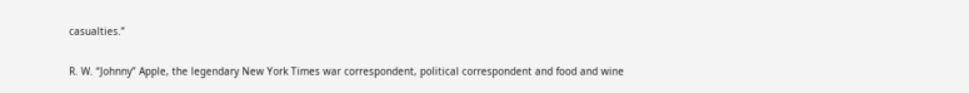casualties.”

R. W. “Johnny” Apple, the legendary New York Times war correspondent, political correspondent and food and wine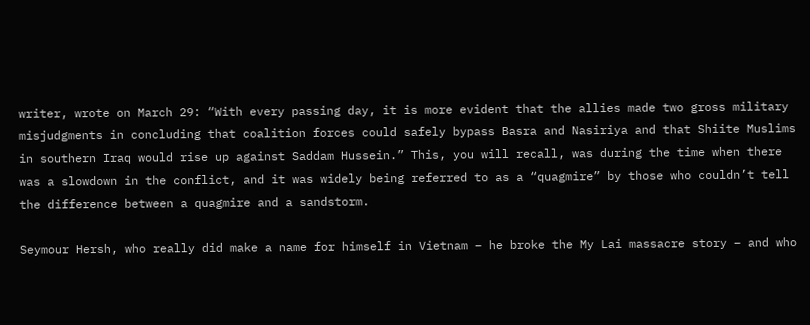writer, wrote on March 29: “With every passing day, it is more evident that the allies made two gross military misjudgments in concluding that coalition forces could safely bypass Basra and Nasiriya and that Shiite Muslims in southern Iraq would rise up against Saddam Hussein.” This, you will recall, was during the time when there was a slowdown in the conflict, and it was widely being referred to as a “quagmire” by those who couldn’t tell the difference between a quagmire and a sandstorm.

Seymour Hersh, who really did make a name for himself in Vietnam – he broke the My Lai massacre story – and who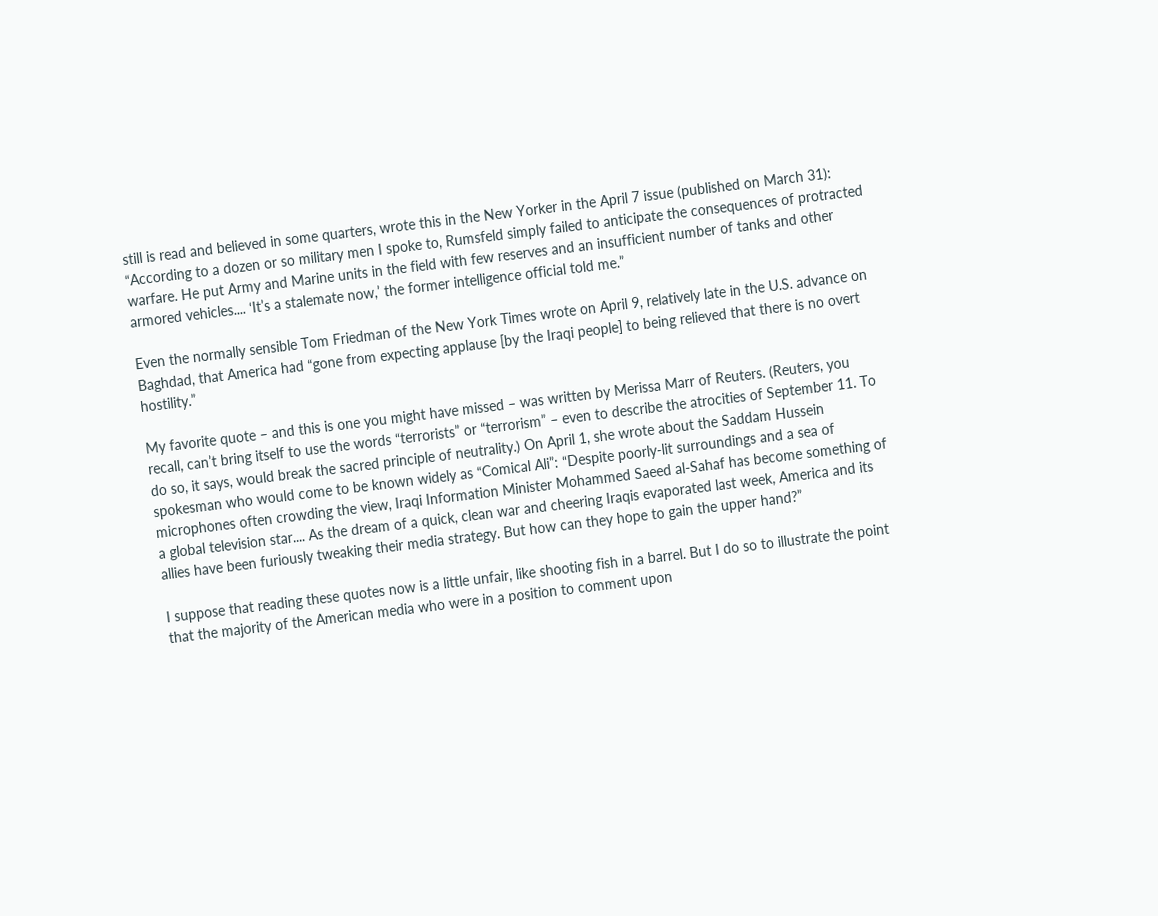still is read and believed in some quarters, wrote this in the New Yorker in the April 7 issue (published on March 31): “According to a dozen or so military men I spoke to, Rumsfeld simply failed to anticipate the consequences of protracted warfare. He put Army and Marine units in the field with few reserves and an insufficient number of tanks and other armored vehicles.... ‘It’s a stalemate now,’ the former intelligence official told me.”

Even the normally sensible Tom Friedman of the New York Times wrote on April 9, relatively late in the U.S. advance on Baghdad, that America had “gone from expecting applause [by the Iraqi people] to being relieved that there is no overt hostility.”

My favorite quote – and this is one you might have missed – was written by Merissa Marr of Reuters. (Reuters, you recall, can’t bring itself to use the words “terrorists” or “terrorism” – even to describe the atrocities of September 11. To do so, it says, would break the sacred principle of neutrality.) On April 1, she wrote about the Saddam Hussein spokesman who would come to be known widely as “Comical Ali”: “Despite poorly-lit surroundings and a sea of microphones often crowding the view, Iraqi Information Minister Mohammed Saeed al-Sahaf has become something of a global television star.... As the dream of a quick, clean war and cheering Iraqis evaporated last week, America and its allies have been furiously tweaking their media strategy. But how can they hope to gain the upper hand?”

I suppose that reading these quotes now is a little unfair, like shooting fish in a barrel. But I do so to illustrate the point that the majority of the American media who were in a position to comment upon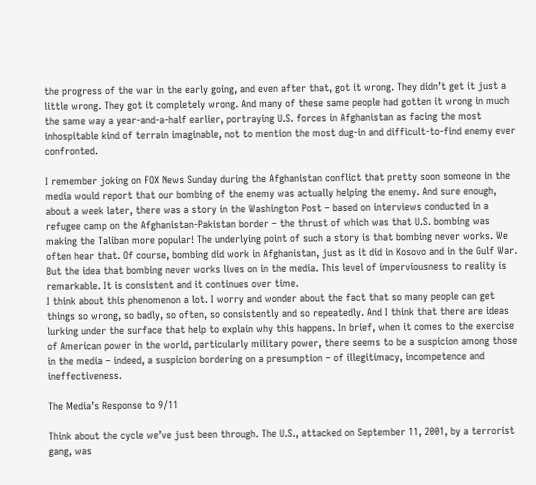the progress of the war in the early going, and even after that, got it wrong. They didn’t get it just a little wrong. They got it completely wrong. And many of these same people had gotten it wrong in much the same way a year-and-a-half earlier, portraying U.S. forces in Afghanistan as facing the most inhospitable kind of terrain imaginable, not to mention the most dug-in and difficult-to-find enemy ever confronted.

I remember joking on FOX News Sunday during the Afghanistan conflict that pretty soon someone in the media would report that our bombing of the enemy was actually helping the enemy. And sure enough, about a week later, there was a story in the Washington Post – based on interviews conducted in a refugee camp on the Afghanistan-Pakistan border – the thrust of which was that U.S. bombing was making the Taliban more popular! The underlying point of such a story is that bombing never works. We often hear that. Of course, bombing did work in Afghanistan, just as it did in Kosovo and in the Gulf War. But the idea that bombing never works lives on in the media. This level of imperviousness to reality is remarkable. It is consistent and it continues over time.
I think about this phenomenon a lot. I worry and wonder about the fact that so many people can get things so wrong, so badly, so often, so consistently and so repeatedly. And I think that there are ideas lurking under the surface that help to explain why this happens. In brief, when it comes to the exercise of American power in the world, particularly military power, there seems to be a suspicion among those in the media – indeed, a suspicion bordering on a presumption – of illegitimacy, incompetence and ineffectiveness.

The Media’s Response to 9/11

Think about the cycle we’ve just been through. The U.S., attacked on September 11, 2001, by a terrorist gang, was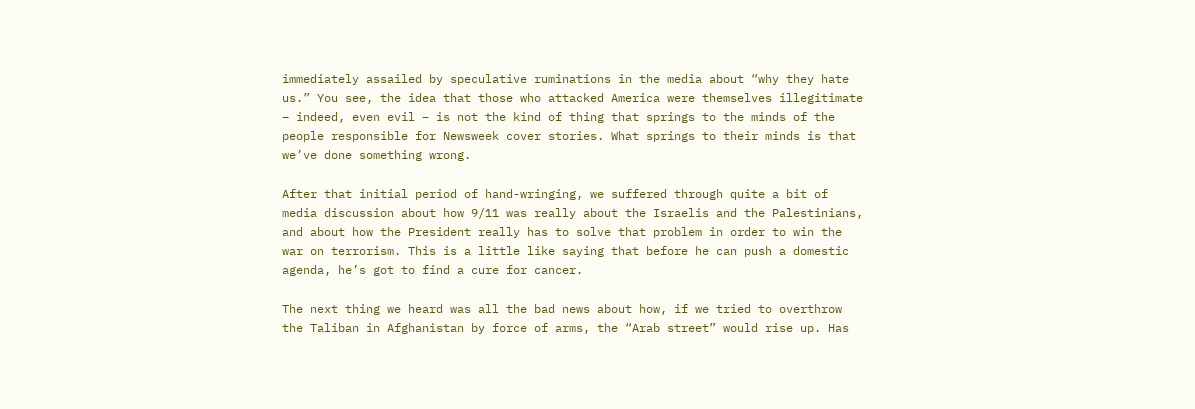immediately assailed by speculative ruminations in the media about “why they hate us.” You see, the idea that those who attacked America were themselves illegitimate – indeed, even evil – is not the kind of thing that springs to the minds of the people responsible for Newsweek cover stories. What springs to their minds is that we’ve done something wrong.

After that initial period of hand-wringing, we suffered through quite a bit of media discussion about how 9/11 was really about the Israelis and the Palestinians, and about how the President really has to solve that problem in order to win the war on terrorism. This is a little like saying that before he can push a domestic agenda, he’s got to find a cure for cancer.

The next thing we heard was all the bad news about how, if we tried to overthrow the Taliban in Afghanistan by force of arms, the “Arab street” would rise up. Has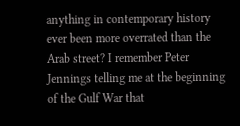anything in contemporary history ever been more overrated than the Arab street? I remember Peter Jennings telling me at the beginning of the Gulf War that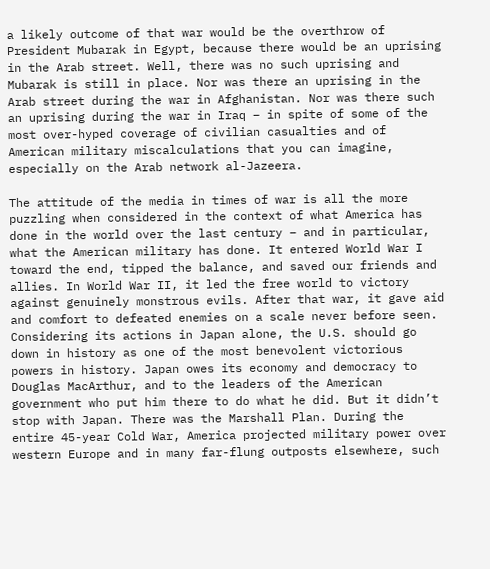a likely outcome of that war would be the overthrow of President Mubarak in Egypt, because there would be an uprising in the Arab street. Well, there was no such uprising and Mubarak is still in place. Nor was there an uprising in the Arab street during the war in Afghanistan. Nor was there such an uprising during the war in Iraq – in spite of some of the most over-hyped coverage of civilian casualties and of American military miscalculations that you can imagine, especially on the Arab network al-Jazeera.

The attitude of the media in times of war is all the more puzzling when considered in the context of what America has done in the world over the last century – and in particular, what the American military has done. It entered World War I toward the end, tipped the balance, and saved our friends and allies. In World War II, it led the free world to victory against genuinely monstrous evils. After that war, it gave aid and comfort to defeated enemies on a scale never before seen. Considering its actions in Japan alone, the U.S. should go down in history as one of the most benevolent victorious powers in history. Japan owes its economy and democracy to Douglas MacArthur, and to the leaders of the American government who put him there to do what he did. But it didn’t stop with Japan. There was the Marshall Plan. During the entire 45-year Cold War, America projected military power over western Europe and in many far-flung outposts elsewhere, such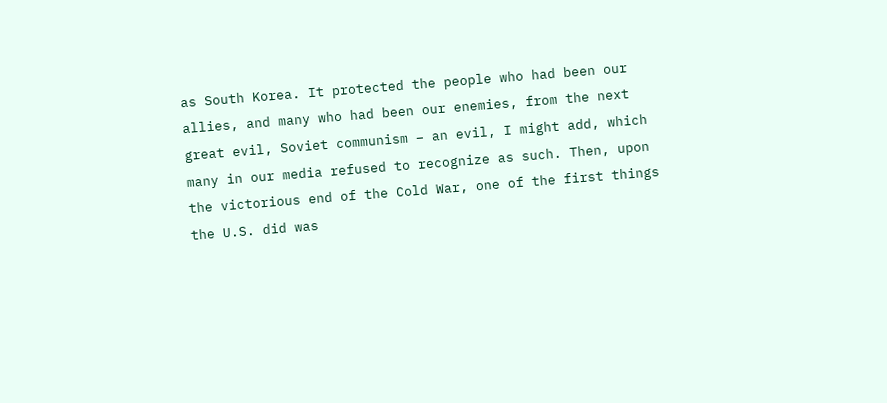as South Korea. It protected the people who had been our allies, and many who had been our enemies, from the next great evil, Soviet communism – an evil, I might add, which many in our media refused to recognize as such. Then, upon the victorious end of the Cold War, one of the first things the U.S. did was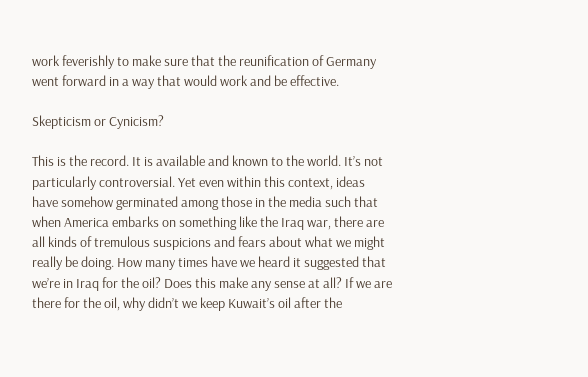work feverishly to make sure that the reunification of Germany went forward in a way that would work and be effective.

Skepticism or Cynicism?

This is the record. It is available and known to the world. It’s not particularly controversial. Yet even within this context, ideas have somehow germinated among those in the media such that when America embarks on something like the Iraq war, there are all kinds of tremulous suspicions and fears about what we might really be doing. How many times have we heard it suggested that we’re in Iraq for the oil? Does this make any sense at all? If we are there for the oil, why didn’t we keep Kuwait’s oil after the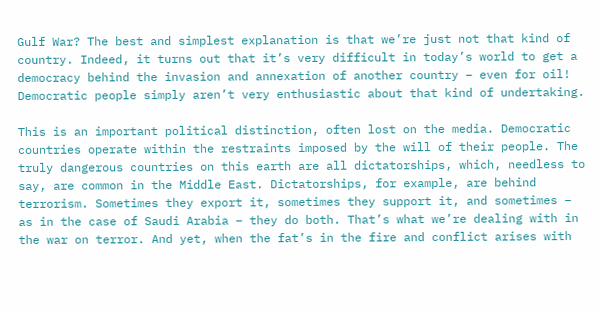Gulf War? The best and simplest explanation is that we’re just not that kind of country. Indeed, it turns out that it’s very difficult in today’s world to get a democracy behind the invasion and annexation of another country – even for oil! Democratic people simply aren’t very enthusiastic about that kind of undertaking.

This is an important political distinction, often lost on the media. Democratic countries operate within the restraints imposed by the will of their people. The truly dangerous countries on this earth are all dictatorships, which, needless to say, are common in the Middle East. Dictatorships, for example, are behind terrorism. Sometimes they export it, sometimes they support it, and sometimes – as in the case of Saudi Arabia – they do both. That’s what we’re dealing with in the war on terror. And yet, when the fat’s in the fire and conflict arises with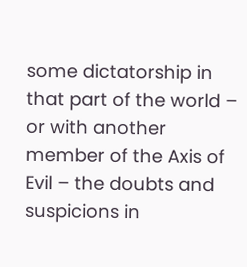some dictatorship in that part of the world – or with another member of the Axis of Evil – the doubts and suspicions in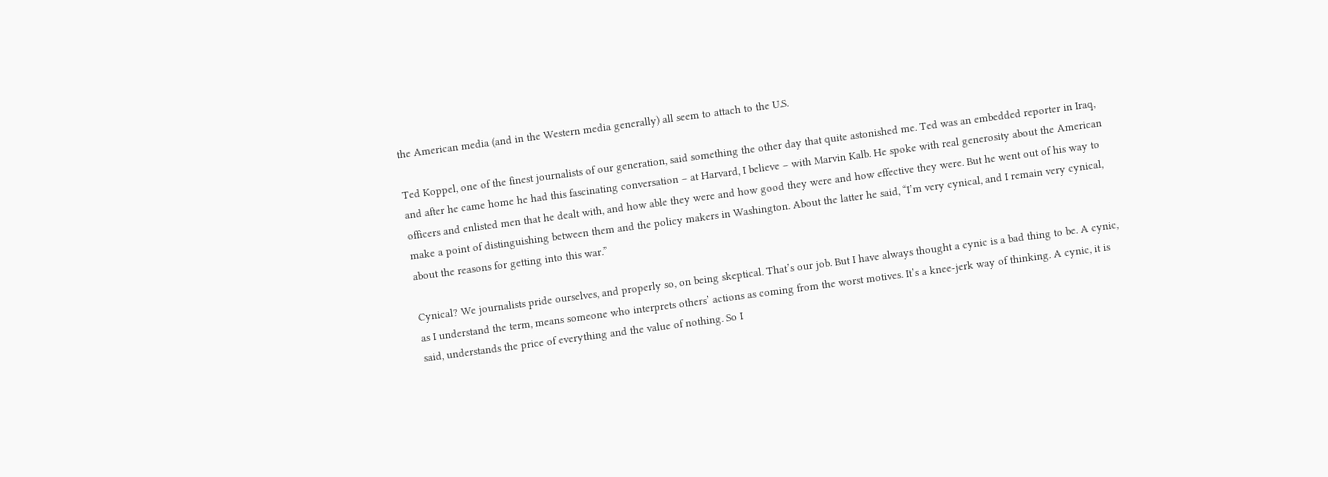the American media (and in the Western media generally) all seem to attach to the U.S.

Ted Koppel, one of the finest journalists of our generation, said something the other day that quite astonished me. Ted was an embedded reporter in Iraq, and after he came home he had this fascinating conversation – at Harvard, I believe – with Marvin Kalb. He spoke with real generosity about the American officers and enlisted men that he dealt with, and how able they were and how good they were and how effective they were. But he went out of his way to make a point of distinguishing between them and the policy makers in Washington. About the latter he said, “I’m very cynical, and I remain very cynical, about the reasons for getting into this war.”

Cynical? We journalists pride ourselves, and properly so, on being skeptical. That’s our job. But I have always thought a cynic is a bad thing to be. A cynic, as I understand the term, means someone who interprets others’ actions as coming from the worst motives. It’s a knee-jerk way of thinking. A cynic, it is said, understands the price of everything and the value of nothing. So I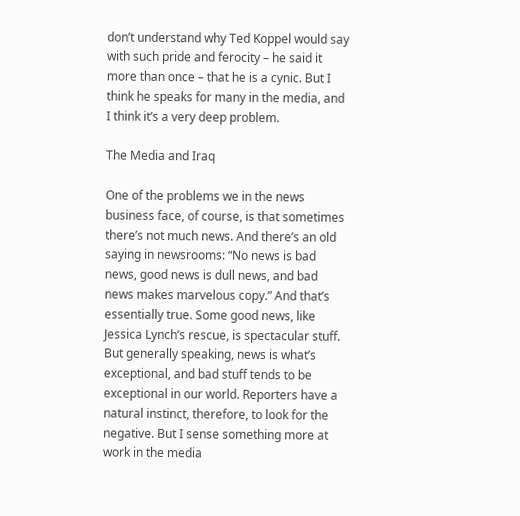don’t understand why Ted Koppel would say with such pride and ferocity – he said it more than once – that he is a cynic. But I think he speaks for many in the media, and I think it’s a very deep problem.

The Media and Iraq

One of the problems we in the news business face, of course, is that sometimes there’s not much news. And there’s an old saying in newsrooms: “No news is bad news, good news is dull news, and bad news makes marvelous copy.” And that’s essentially true. Some good news, like Jessica Lynch’s rescue, is spectacular stuff. But generally speaking, news is what’s exceptional, and bad stuff tends to be exceptional in our world. Reporters have a natural instinct, therefore, to look for the negative. But I sense something more at work in the media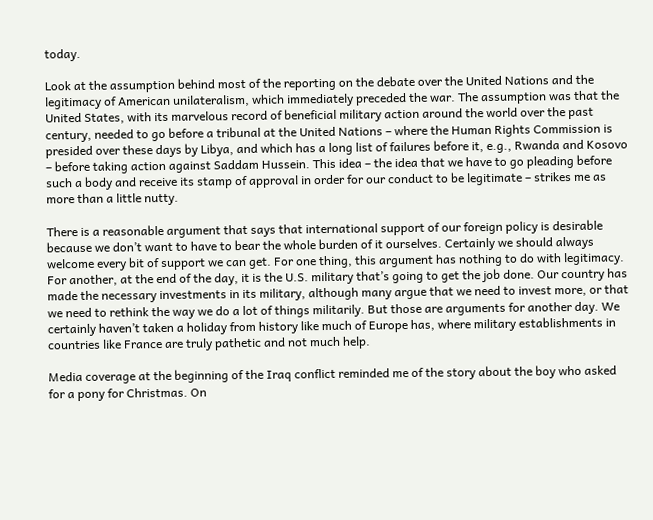today.

Look at the assumption behind most of the reporting on the debate over the United Nations and the legitimacy of American unilateralism, which immediately preceded the war. The assumption was that the United States, with its marvelous record of beneficial military action around the world over the past century, needed to go before a tribunal at the United Nations – where the Human Rights Commission is presided over these days by Libya, and which has a long list of failures before it, e.g., Rwanda and Kosovo – before taking action against Saddam Hussein. This idea – the idea that we have to go pleading before such a body and receive its stamp of approval in order for our conduct to be legitimate – strikes me as more than a little nutty.

There is a reasonable argument that says that international support of our foreign policy is desirable because we don’t want to have to bear the whole burden of it ourselves. Certainly we should always welcome every bit of support we can get. For one thing, this argument has nothing to do with legitimacy. For another, at the end of the day, it is the U.S. military that’s going to get the job done. Our country has made the necessary investments in its military, although many argue that we need to invest more, or that we need to rethink the way we do a lot of things militarily. But those are arguments for another day. We certainly haven’t taken a holiday from history like much of Europe has, where military establishments in countries like France are truly pathetic and not much help.

Media coverage at the beginning of the Iraq conflict reminded me of the story about the boy who asked for a pony for Christmas. On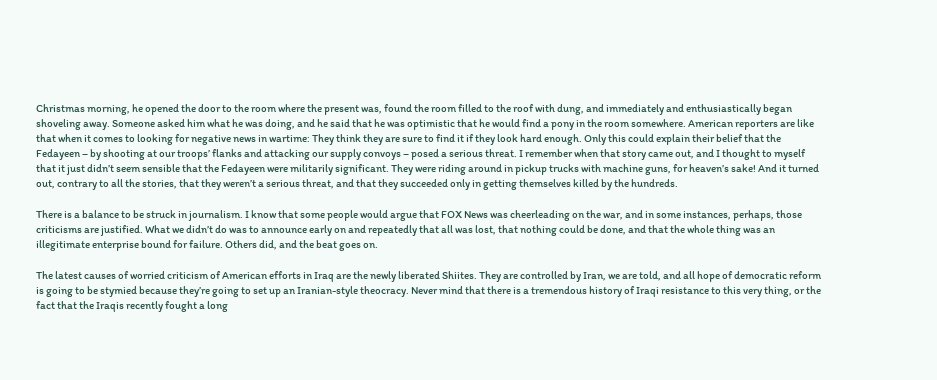Christmas morning, he opened the door to the room where the present was, found the room filled to the roof with dung, and immediately and enthusiastically began shoveling away. Someone asked him what he was doing, and he said that he was optimistic that he would find a pony in the room somewhere. American reporters are like that when it comes to looking for negative news in wartime: They think they are sure to find it if they look hard enough. Only this could explain their belief that the Fedayeen – by shooting at our troops’ flanks and attacking our supply convoys – posed a serious threat. I remember when that story came out, and I thought to myself that it just didn’t seem sensible that the Fedayeen were militarily significant. They were riding around in pickup trucks with machine guns, for heaven’s sake! And it turned out, contrary to all the stories, that they weren’t a serious threat, and that they succeeded only in getting themselves killed by the hundreds.

There is a balance to be struck in journalism. I know that some people would argue that FOX News was cheerleading on the war, and in some instances, perhaps, those criticisms are justified. What we didn’t do was to announce early on and repeatedly that all was lost, that nothing could be done, and that the whole thing was an illegitimate enterprise bound for failure. Others did, and the beat goes on.

The latest causes of worried criticism of American efforts in Iraq are the newly liberated Shiites. They are controlled by Iran, we are told, and all hope of democratic reform is going to be stymied because they’re going to set up an Iranian-style theocracy. Never mind that there is a tremendous history of Iraqi resistance to this very thing, or the fact that the Iraqis recently fought a long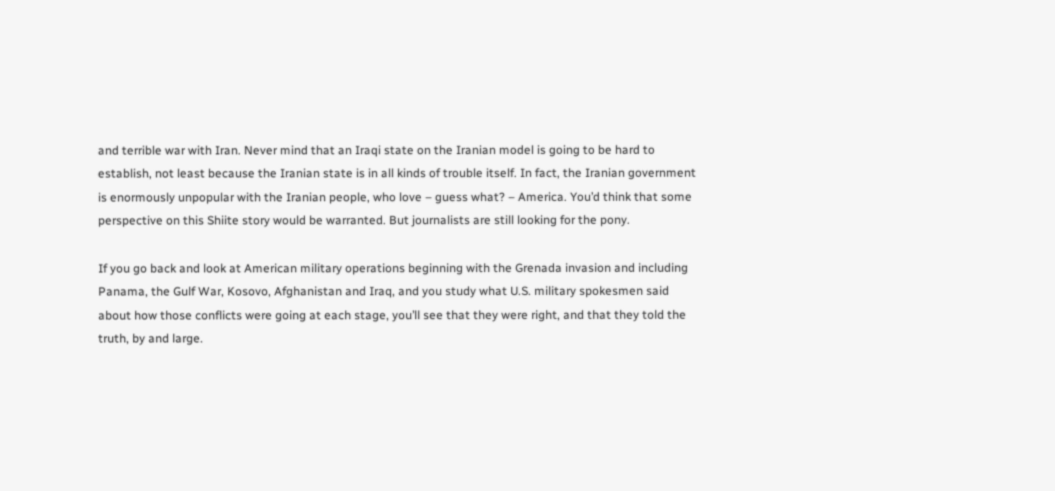and terrible war with Iran. Never mind that an Iraqi state on the Iranian model is going to be hard to establish, not least because the Iranian state is in all kinds of trouble itself. In fact, the Iranian government is enormously unpopular with the Iranian people, who love – guess what? – America. You’d think that some perspective on this Shiite story would be warranted. But journalists are still looking for the pony.

If you go back and look at American military operations beginning with the Grenada invasion and including Panama, the Gulf War, Kosovo, Afghanistan and Iraq, and you study what U.S. military spokesmen said about how those conflicts were going at each stage, you’ll see that they were right, and that they told the truth, by and large.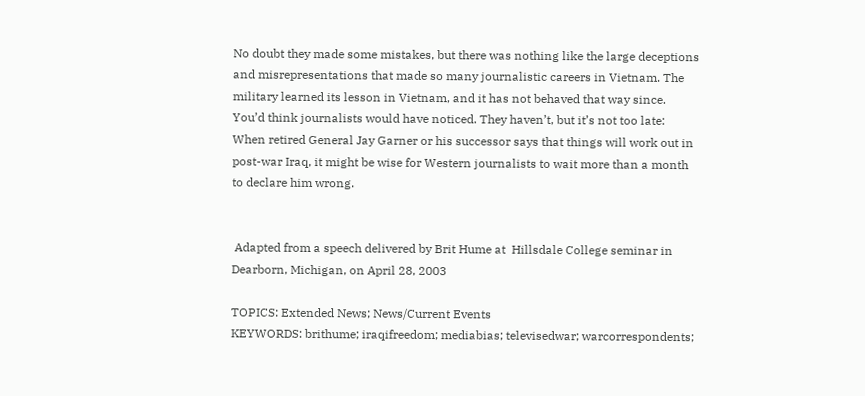No doubt they made some mistakes, but there was nothing like the large deceptions and misrepresentations that made so many journalistic careers in Vietnam. The military learned its lesson in Vietnam, and it has not behaved that way since. You’d think journalists would have noticed. They haven’t, but it’s not too late: When retired General Jay Garner or his successor says that things will work out in post-war Iraq, it might be wise for Western journalists to wait more than a month to declare him wrong.


 Adapted from a speech delivered by Brit Hume at  Hillsdale College seminar in Dearborn, Michigan, on April 28, 2003

TOPICS: Extended News; News/Current Events
KEYWORDS: brithume; iraqifreedom; mediabias; televisedwar; warcorrespondents;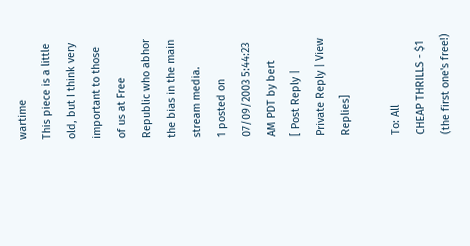wartime
This piece is a little old, but I think very important to those of us at Free Republic who abhor the bias in the main stream media.
1 posted on 07/09/2003 5:44:23 AM PDT by bert
[ Post Reply | Private Reply | View Replies]

To: All
CHEAP THRILLS - $1 (the first one's free!)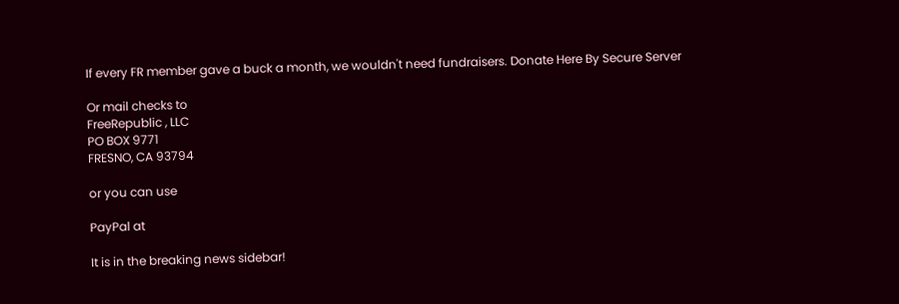If every FR member gave a buck a month, we wouldn't need fundraisers. Donate Here By Secure Server

Or mail checks to
FreeRepublic , LLC
PO BOX 9771
FRESNO, CA 93794

or you can use

PayPal at

It is in the breaking news sidebar!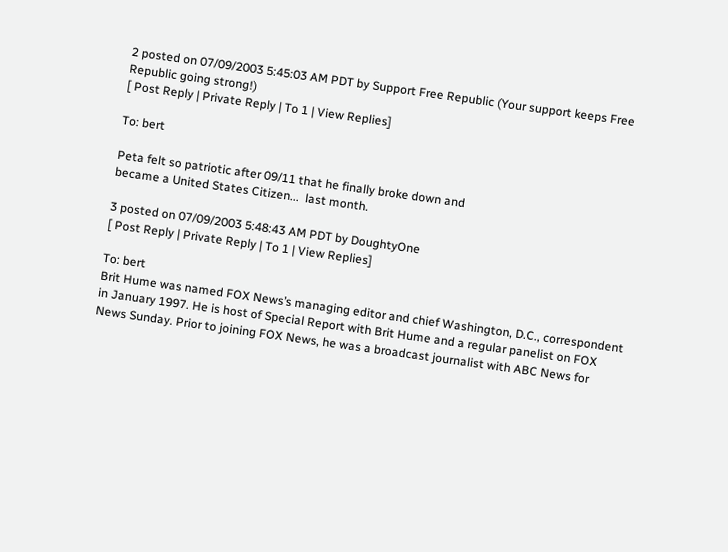2 posted on 07/09/2003 5:45:03 AM PDT by Support Free Republic (Your support keeps Free Republic going strong!)
[ Post Reply | Private Reply | To 1 | View Replies]

To: bert

Peta felt so patriotic after 09/11 that he finally broke down and
became a United States Citizen...  last month.

3 posted on 07/09/2003 5:48:43 AM PDT by DoughtyOne
[ Post Reply | Private Reply | To 1 | View Replies]

To: bert
Brit Hume was named FOX News’s managing editor and chief Washington, D.C., correspondent in January 1997. He is host of Special Report with Brit Hume and a regular panelist on FOX News Sunday. Prior to joining FOX News, he was a broadcast journalist with ABC News for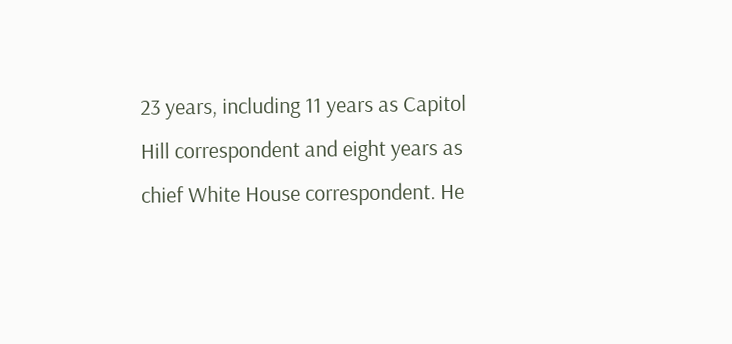23 years, including 11 years as Capitol Hill correspondent and eight years as chief White House correspondent. He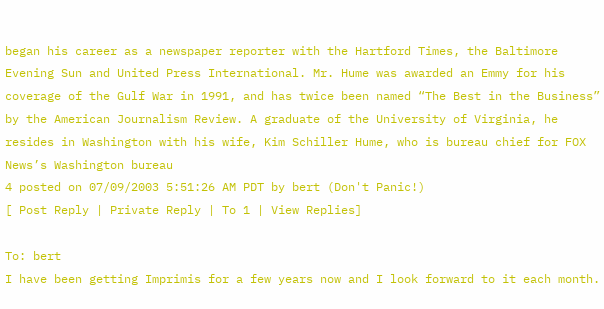began his career as a newspaper reporter with the Hartford Times, the Baltimore Evening Sun and United Press International. Mr. Hume was awarded an Emmy for his coverage of the Gulf War in 1991, and has twice been named “The Best in the Business” by the American Journalism Review. A graduate of the University of Virginia, he resides in Washington with his wife, Kim Schiller Hume, who is bureau chief for FOX News’s Washington bureau
4 posted on 07/09/2003 5:51:26 AM PDT by bert (Don't Panic!)
[ Post Reply | Private Reply | To 1 | View Replies]

To: bert
I have been getting Imprimis for a few years now and I look forward to it each month.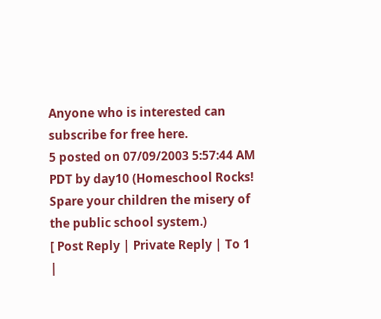Anyone who is interested can subscribe for free here.
5 posted on 07/09/2003 5:57:44 AM PDT by day10 (Homeschool Rocks! Spare your children the misery of the public school system.)
[ Post Reply | Private Reply | To 1 |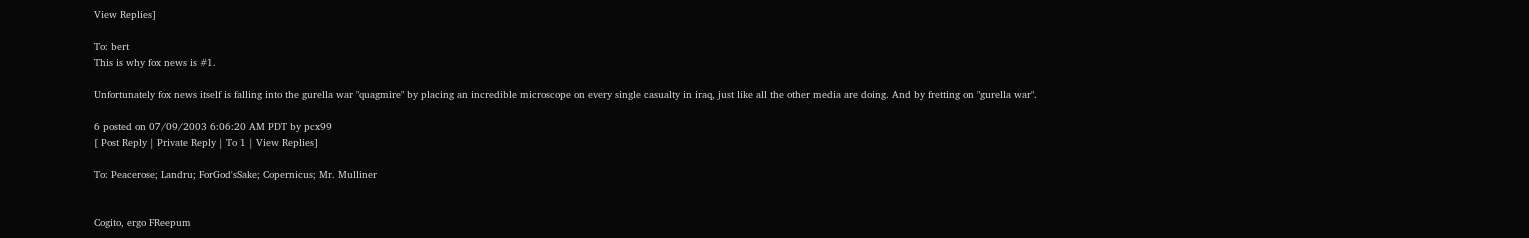View Replies]

To: bert
This is why fox news is #1.

Unfortunately fox news itself is falling into the gurella war "quagmire" by placing an incredible microscope on every single casualty in iraq, just like all the other media are doing. And by fretting on "gurella war".

6 posted on 07/09/2003 6:06:20 AM PDT by pcx99
[ Post Reply | Private Reply | To 1 | View Replies]

To: Peacerose; Landru; ForGod'sSake; Copernicus; Mr. Mulliner


Cogito, ergo FReepum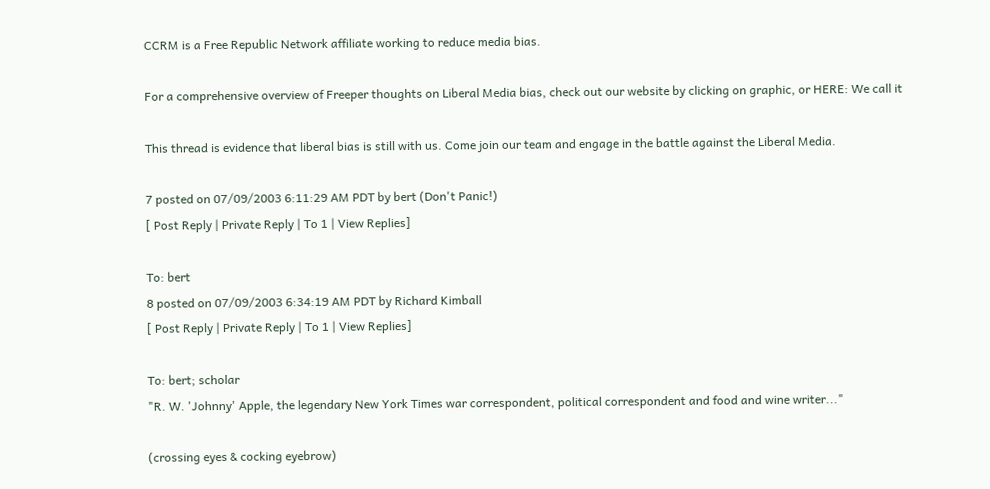CCRM is a Free Republic Network affiliate working to reduce media bias.

For a comprehensive overview of Freeper thoughts on Liberal Media bias, check out our website by clicking on graphic, or HERE: We call it

This thread is evidence that liberal bias is still with us. Come join our team and engage in the battle against the Liberal Media.

7 posted on 07/09/2003 6:11:29 AM PDT by bert (Don't Panic!)
[ Post Reply | Private Reply | To 1 | View Replies]

To: bert
8 posted on 07/09/2003 6:34:19 AM PDT by Richard Kimball
[ Post Reply | Private Reply | To 1 | View Replies]

To: bert; scholar
"R. W. 'Johnny' Apple, the legendary New York Times war correspondent, political correspondent and food and wine writer..."

(crossing eyes & cocking eyebrow)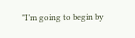"I’m going to begin by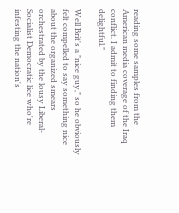reading some samples from the American media coverage of the Iraq conflict. I admit to finding them delightful."

Well Brit's a "nice guy," so he obviously felt compelled to say something nice about the organized smears orchestrated by the lousy Liberal-Socialist Democratic lice who're infesting the nation's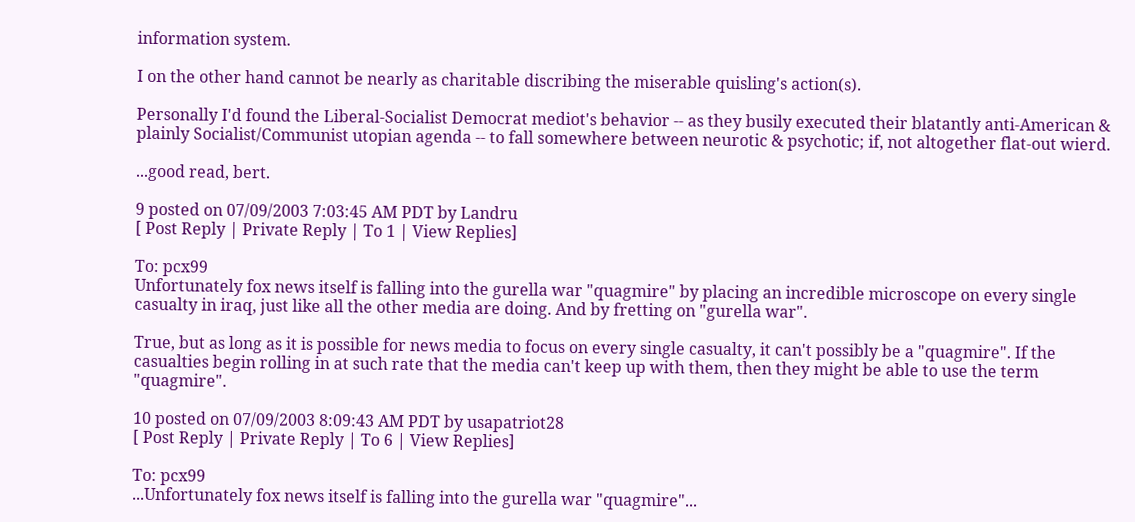information system.

I on the other hand cannot be nearly as charitable discribing the miserable quisling's action(s).

Personally I'd found the Liberal-Socialist Democrat mediot's behavior -- as they busily executed their blatantly anti-American & plainly Socialist/Communist utopian agenda -- to fall somewhere between neurotic & psychotic; if, not altogether flat-out wierd.

...good read, bert.

9 posted on 07/09/2003 7:03:45 AM PDT by Landru
[ Post Reply | Private Reply | To 1 | View Replies]

To: pcx99
Unfortunately fox news itself is falling into the gurella war "quagmire" by placing an incredible microscope on every single casualty in iraq, just like all the other media are doing. And by fretting on "gurella war".

True, but as long as it is possible for news media to focus on every single casualty, it can't possibly be a "quagmire". If the casualties begin rolling in at such rate that the media can't keep up with them, then they might be able to use the term "quagmire".

10 posted on 07/09/2003 8:09:43 AM PDT by usapatriot28
[ Post Reply | Private Reply | To 6 | View Replies]

To: pcx99
...Unfortunately fox news itself is falling into the gurella war "quagmire"...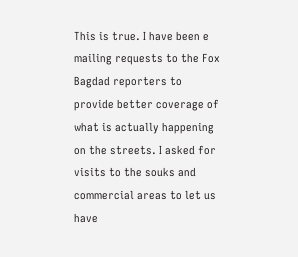This is true. I have been e mailing requests to the Fox Bagdad reporters to provide better coverage of what is actually happening on the streets. I asked for visits to the souks and commercial areas to let us have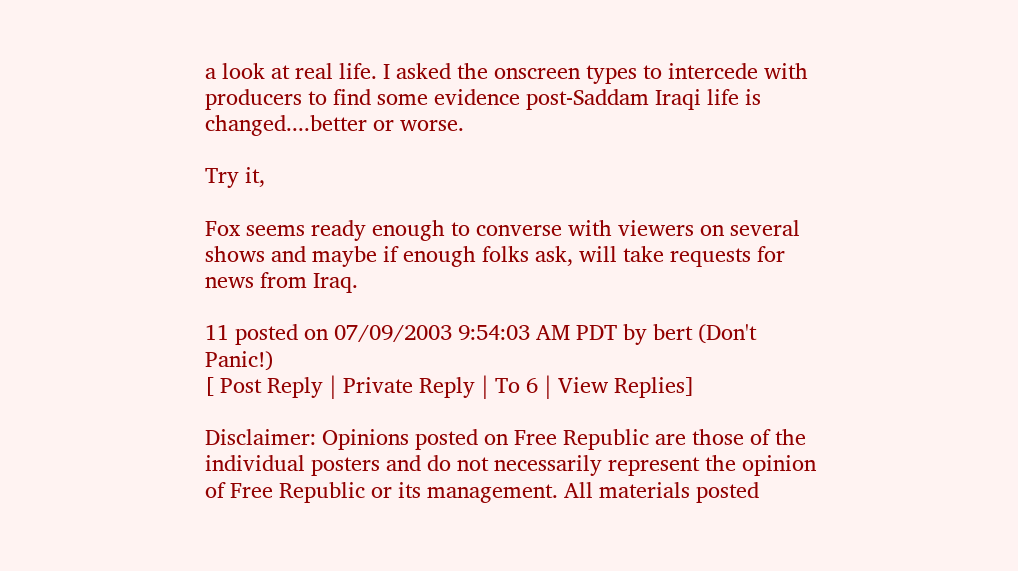a look at real life. I asked the onscreen types to intercede with producers to find some evidence post-Saddam Iraqi life is changed....better or worse.

Try it,

Fox seems ready enough to converse with viewers on several shows and maybe if enough folks ask, will take requests for news from Iraq.

11 posted on 07/09/2003 9:54:03 AM PDT by bert (Don't Panic!)
[ Post Reply | Private Reply | To 6 | View Replies]

Disclaimer: Opinions posted on Free Republic are those of the individual posters and do not necessarily represent the opinion of Free Republic or its management. All materials posted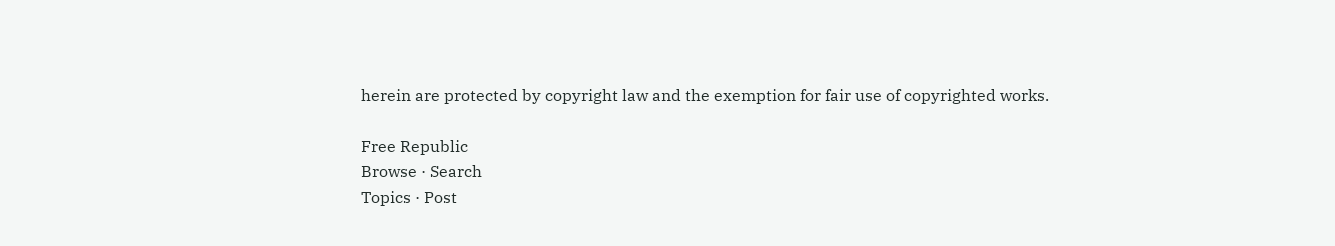herein are protected by copyright law and the exemption for fair use of copyrighted works.

Free Republic
Browse · Search
Topics · Post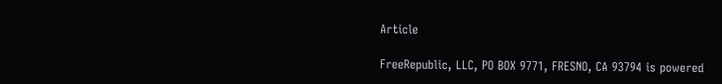Article

FreeRepublic, LLC, PO BOX 9771, FRESNO, CA 93794 is powered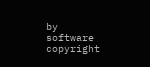by software copyright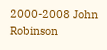2000-2008 John Robinson